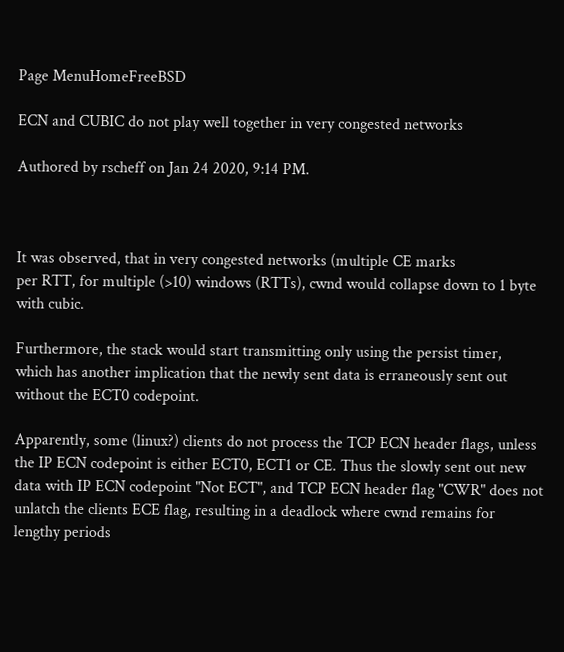Page MenuHomeFreeBSD

ECN and CUBIC do not play well together in very congested networks

Authored by rscheff on Jan 24 2020, 9:14 PM.



It was observed, that in very congested networks (multiple CE marks
per RTT, for multiple (>10) windows (RTTs), cwnd would collapse down to 1 byte
with cubic.

Furthermore, the stack would start transmitting only using the persist timer,
which has another implication that the newly sent data is erraneously sent out
without the ECT0 codepoint.

Apparently, some (linux?) clients do not process the TCP ECN header flags, unless
the IP ECN codepoint is either ECT0, ECT1 or CE. Thus the slowly sent out new
data with IP ECN codepoint "Not ECT", and TCP ECN header flag "CWR" does not
unlatch the clients ECE flag, resulting in a deadlock where cwnd remains for
lengthy periods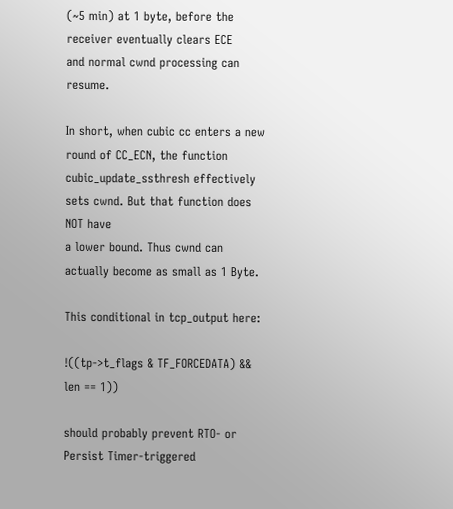(~5 min) at 1 byte, before the receiver eventually clears ECE
and normal cwnd processing can resume.

In short, when cubic cc enters a new round of CC_ECN, the function
cubic_update_ssthresh effectively sets cwnd. But that function does NOT have
a lower bound. Thus cwnd can actually become as small as 1 Byte.

This conditional in tcp_output here:

!((tp->t_flags & TF_FORCEDATA) && len == 1))

should probably prevent RTO- or Persist Timer-triggered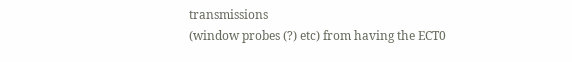transmissions
(window probes (?) etc) from having the ECT0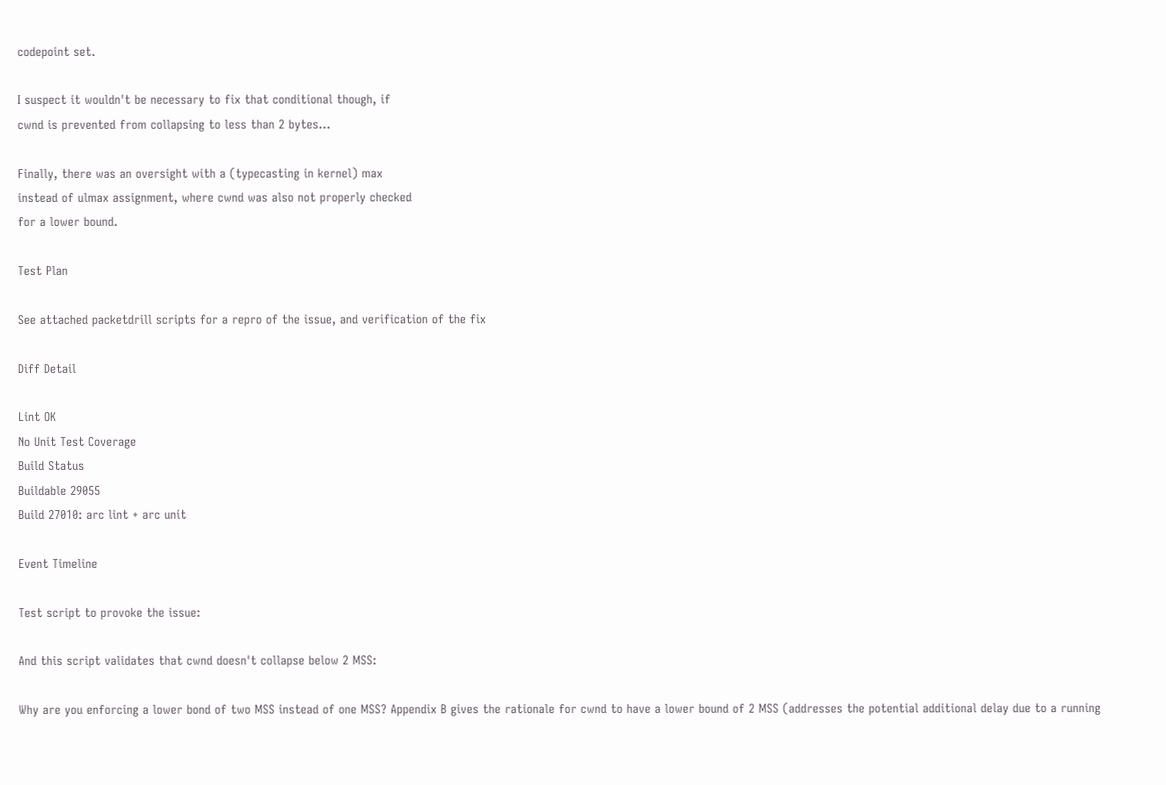codepoint set.

I suspect it wouldn't be necessary to fix that conditional though, if
cwnd is prevented from collapsing to less than 2 bytes...

Finally, there was an oversight with a (typecasting in kernel) max
instead of ulmax assignment, where cwnd was also not properly checked
for a lower bound.

Test Plan

See attached packetdrill scripts for a repro of the issue, and verification of the fix

Diff Detail

Lint OK
No Unit Test Coverage
Build Status
Buildable 29055
Build 27010: arc lint + arc unit

Event Timeline

Test script to provoke the issue:

And this script validates that cwnd doesn't collapse below 2 MSS:

Why are you enforcing a lower bond of two MSS instead of one MSS? Appendix B gives the rationale for cwnd to have a lower bound of 2 MSS (addresses the potential additional delay due to a running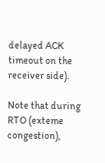delayed ACK timeout on the receiver side).

Note that during RTO (exteme congestion),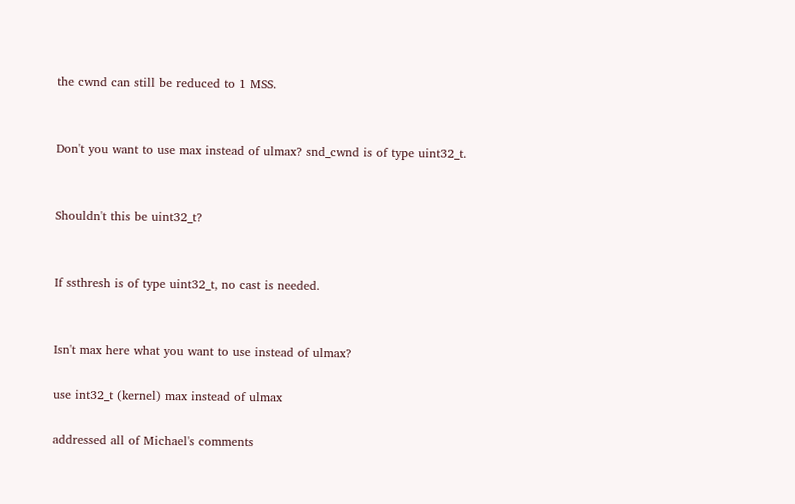the cwnd can still be reduced to 1 MSS.


Don't you want to use max instead of ulmax? snd_cwnd is of type uint32_t.


Shouldn't this be uint32_t?


If ssthresh is of type uint32_t, no cast is needed.


Isn't max here what you want to use instead of ulmax?

use int32_t (kernel) max instead of ulmax

addressed all of Michael's comments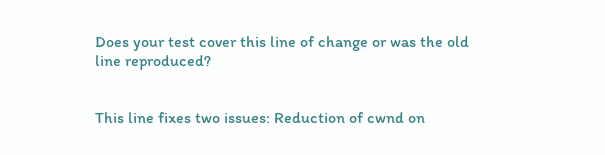Does your test cover this line of change or was the old line reproduced?


This line fixes two issues: Reduction of cwnd on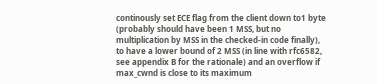continously set ECE flag from the client down to1 byte (probably should have been 1 MSS, but no multiplication by MSS in the checked-in code finally), to have a lower bound of 2 MSS (in line with rfc6582, see appendix B for the rationale) and an overflow if max_cwnd is close to its maximum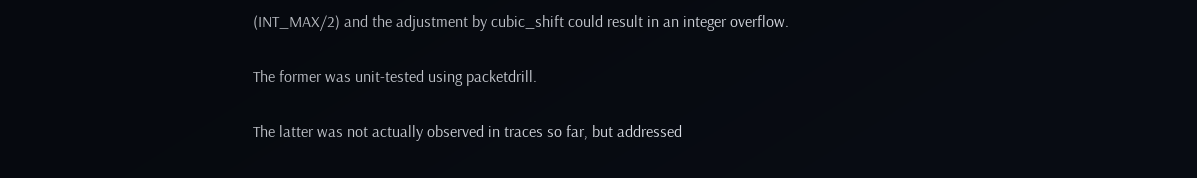(INT_MAX/2) and the adjustment by cubic_shift could result in an integer overflow.

The former was unit-tested using packetdrill.

The latter was not actually observed in traces so far, but addressed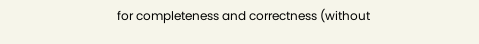for completeness and correctness (without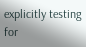explicitly testing for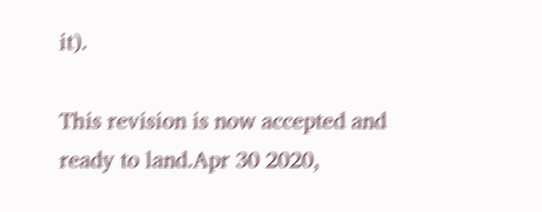it).

This revision is now accepted and ready to land.Apr 30 2020,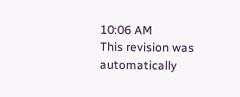10:06 AM
This revision was automatically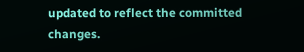updated to reflect the committed changes.